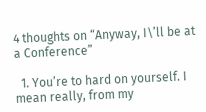4 thoughts on “Anyway, I\’ll be at a Conference”

  1. You’re to hard on yourself. I mean really, from my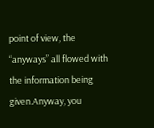point of view, the “anyways” all flowed with the information being given.Anyway, you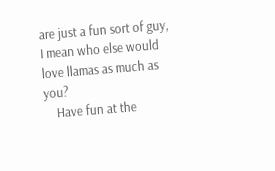are just a fun sort of guy, I mean who else would love llamas as much as you?
    Have fun at the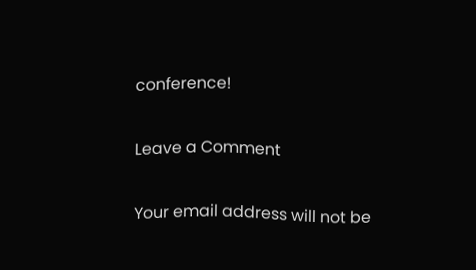conference!

Leave a Comment

Your email address will not be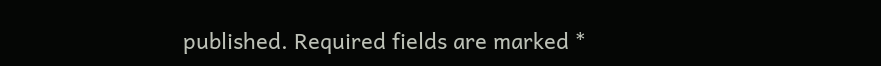published. Required fields are marked *